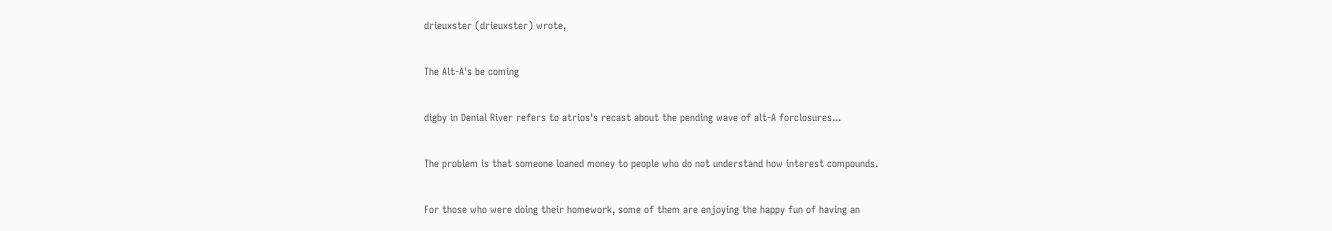drieuxster (drieuxster) wrote,

The Alt-A's be coming

digby in Denial River refers to atrios's recast about the pending wave of alt-A forclosures...

The problem is that someone loaned money to people who do not understand how interest compounds.

For those who were doing their homework, some of them are enjoying the happy fun of having an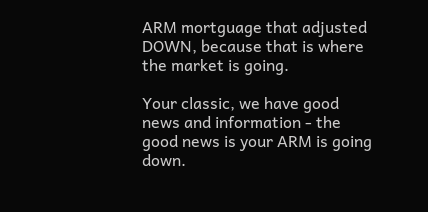ARM mortguage that adjusted DOWN, because that is where the market is going.

Your classic, we have good news and information - the good news is your ARM is going down.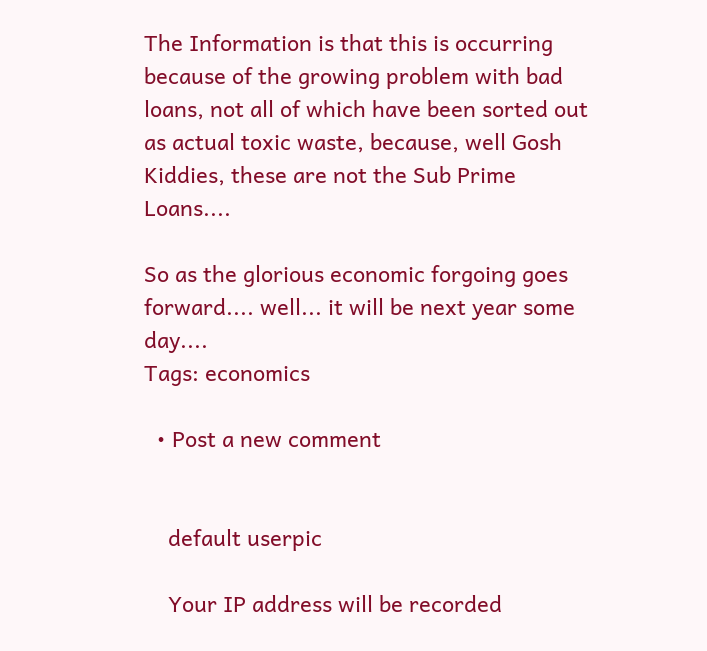The Information is that this is occurring because of the growing problem with bad loans, not all of which have been sorted out as actual toxic waste, because, well Gosh Kiddies, these are not the Sub Prime Loans....

So as the glorious economic forgoing goes forward.... well... it will be next year some day....
Tags: economics

  • Post a new comment


    default userpic

    Your IP address will be recorded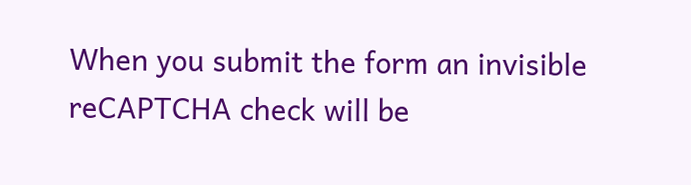When you submit the form an invisible reCAPTCHA check will be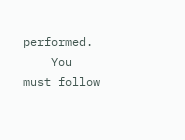performed.
    You must follow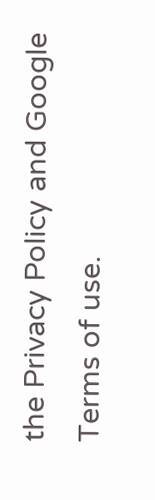the Privacy Policy and Google Terms of use.